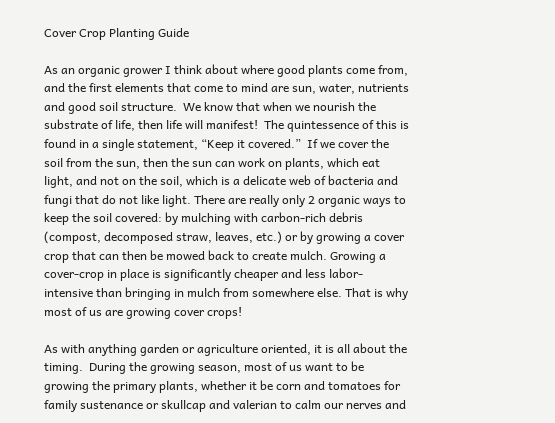Cover Crop Planting Guide

As an organic grower I think about where good plants come from, and the first elements that come to mind are sun, water, nutrients and good soil structure.  We know that when we nourish the substrate of life, then life will manifest!  The quintessence of this is found in a single statement, “Keep it covered.”  If we cover the soil from the sun, then the sun can work on plants, which eat light, and not on the soil, which is a delicate web of bacteria and fungi that do not like light. There are really only 2 organic ways to keep the soil covered: by mulching with carbon-rich debris (compost, decomposed straw, leaves, etc.) or by growing a cover crop that can then be mowed back to create mulch. Growing a cover-crop in place is significantly cheaper and less labor-intensive than bringing in mulch from somewhere else. That is why most of us are growing cover crops!

As with anything garden or agriculture oriented, it is all about the timing.  During the growing season, most of us want to be growing the primary plants, whether it be corn and tomatoes for family sustenance or skullcap and valerian to calm our nerves and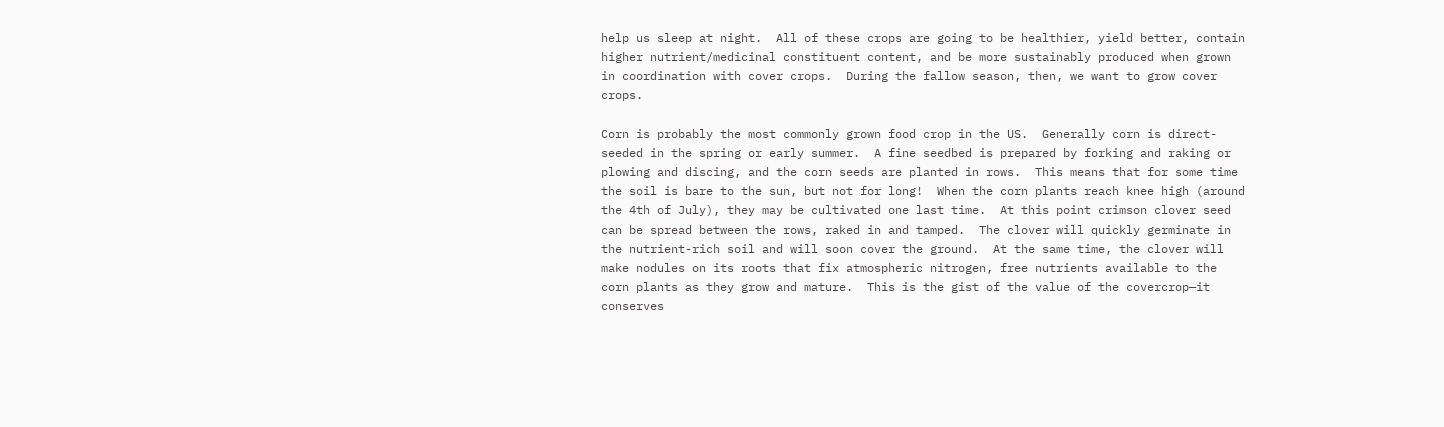help us sleep at night.  All of these crops are going to be healthier, yield better, contain higher nutrient/medicinal constituent content, and be more sustainably produced when grown in coordination with cover crops.  During the fallow season, then, we want to grow cover crops.

Corn is probably the most commonly grown food crop in the US.  Generally corn is direct-seeded in the spring or early summer.  A fine seedbed is prepared by forking and raking or plowing and discing, and the corn seeds are planted in rows.  This means that for some time the soil is bare to the sun, but not for long!  When the corn plants reach knee high (around the 4th of July), they may be cultivated one last time.  At this point crimson clover seed can be spread between the rows, raked in and tamped.  The clover will quickly germinate in the nutrient-rich soil and will soon cover the ground.  At the same time, the clover will make nodules on its roots that fix atmospheric nitrogen, free nutrients available to the corn plants as they grow and mature.  This is the gist of the value of the covercrop—it conserves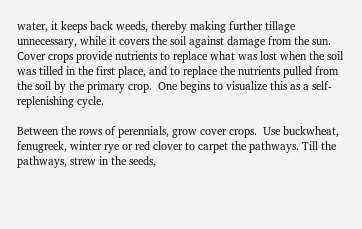water, it keeps back weeds, thereby making further tillage unnecessary, while it covers the soil against damage from the sun.  Cover crops provide nutrients to replace what was lost when the soil was tilled in the first place, and to replace the nutrients pulled from the soil by the primary crop.  One begins to visualize this as a self-replenishing cycle.

Between the rows of perennials, grow cover crops.  Use buckwheat, fenugreek, winter rye or red clover to carpet the pathways. Till the pathways, strew in the seeds,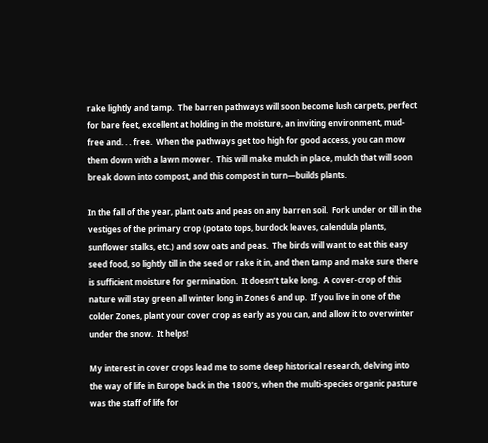rake lightly and tamp.  The barren pathways will soon become lush carpets, perfect for bare feet, excellent at holding in the moisture, an inviting environment, mud-free and. . . free.  When the pathways get too high for good access, you can mow them down with a lawn mower.  This will make mulch in place, mulch that will soon break down into compost, and this compost in turn—builds plants.

In the fall of the year, plant oats and peas on any barren soil.  Fork under or till in the vestiges of the primary crop (potato tops, burdock leaves, calendula plants, sunflower stalks, etc.) and sow oats and peas.  The birds will want to eat this easy seed food, so lightly till in the seed or rake it in, and then tamp and make sure there is sufficient moisture for germination.  It doesn’t take long.  A cover-crop of this nature will stay green all winter long in Zones 6 and up.  If you live in one of the colder Zones, plant your cover crop as early as you can, and allow it to overwinter under the snow.  It helps!

My interest in cover crops lead me to some deep historical research, delving into the way of life in Europe back in the 1800’s, when the multi-species organic pasture was the staff of life for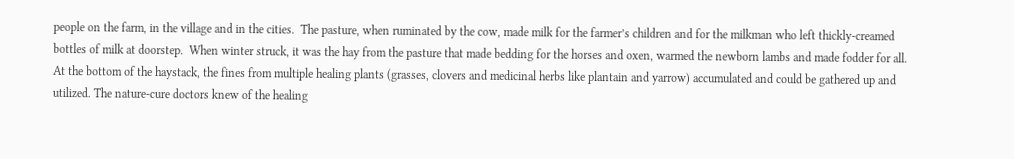people on the farm, in the village and in the cities.  The pasture, when ruminated by the cow, made milk for the farmer’s children and for the milkman who left thickly-creamed bottles of milk at doorstep.  When winter struck, it was the hay from the pasture that made bedding for the horses and oxen, warmed the newborn lambs and made fodder for all.  At the bottom of the haystack, the fines from multiple healing plants (grasses, clovers and medicinal herbs like plantain and yarrow) accumulated and could be gathered up and utilized. The nature-cure doctors knew of the healing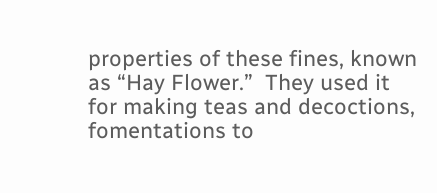properties of these fines, known as “Hay Flower.”  They used it for making teas and decoctions, fomentations to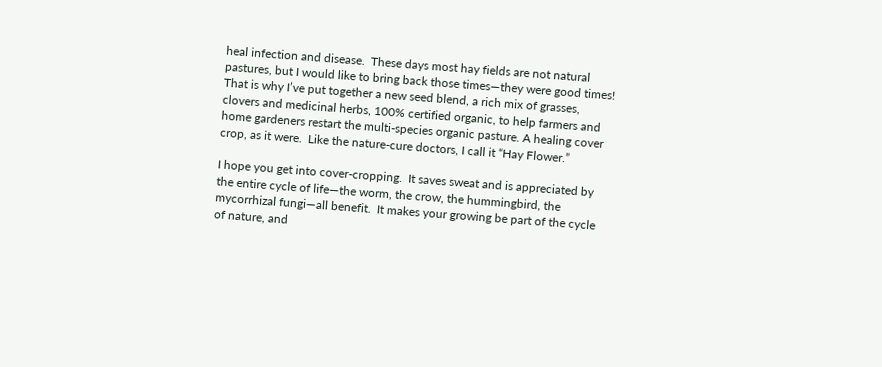heal infection and disease.  These days most hay fields are not natural pastures, but I would like to bring back those times—they were good times! That is why I’ve put together a new seed blend, a rich mix of grasses, clovers and medicinal herbs, 100% certified organic, to help farmers and home gardeners restart the multi-species organic pasture. A healing cover crop, as it were.  Like the nature-cure doctors, I call it “Hay Flower.”

I hope you get into cover-cropping.  It saves sweat and is appreciated by the entire cycle of life—the worm, the crow, the hummingbird, the mycorrhizal fungi—all benefit.  It makes your growing be part of the cycle of nature, and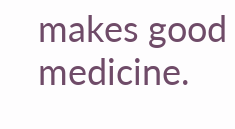makes good medicine.